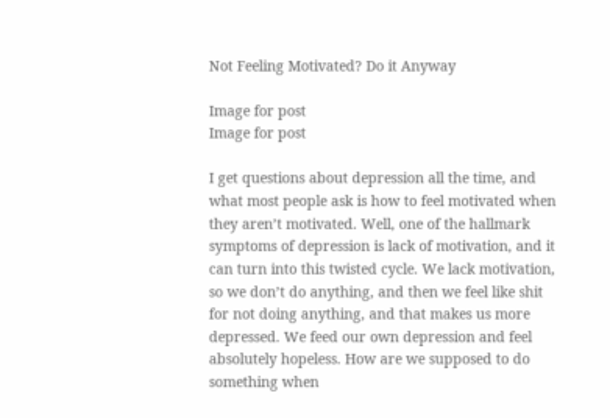Not Feeling Motivated? Do it Anyway

Image for post
Image for post

I get questions about depression all the time, and what most people ask is how to feel motivated when they aren’t motivated. Well, one of the hallmark symptoms of depression is lack of motivation, and it can turn into this twisted cycle. We lack motivation, so we don’t do anything, and then we feel like shit for not doing anything, and that makes us more depressed. We feed our own depression and feel absolutely hopeless. How are we supposed to do something when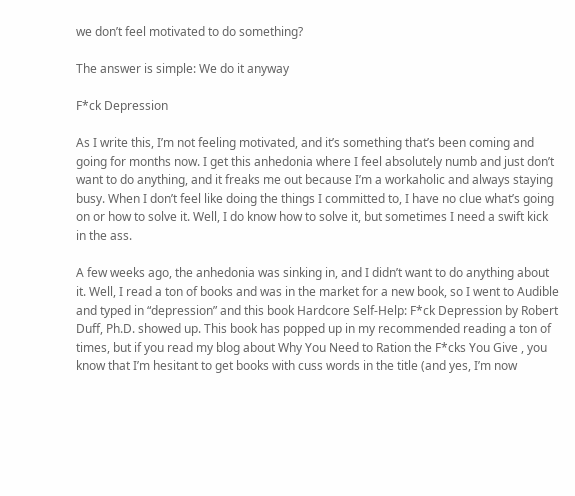we don’t feel motivated to do something?

The answer is simple: We do it anyway

F*ck Depression

As I write this, I’m not feeling motivated, and it’s something that’s been coming and going for months now. I get this anhedonia where I feel absolutely numb and just don’t want to do anything, and it freaks me out because I’m a workaholic and always staying busy. When I don’t feel like doing the things I committed to, I have no clue what’s going on or how to solve it. Well, I do know how to solve it, but sometimes I need a swift kick in the ass.

A few weeks ago, the anhedonia was sinking in, and I didn’t want to do anything about it. Well, I read a ton of books and was in the market for a new book, so I went to Audible and typed in “depression” and this book Hardcore Self-Help: F*ck Depression by Robert Duff, Ph.D. showed up. This book has popped up in my recommended reading a ton of times, but if you read my blog about Why You Need to Ration the F*cks You Give , you know that I’m hesitant to get books with cuss words in the title (and yes, I’m now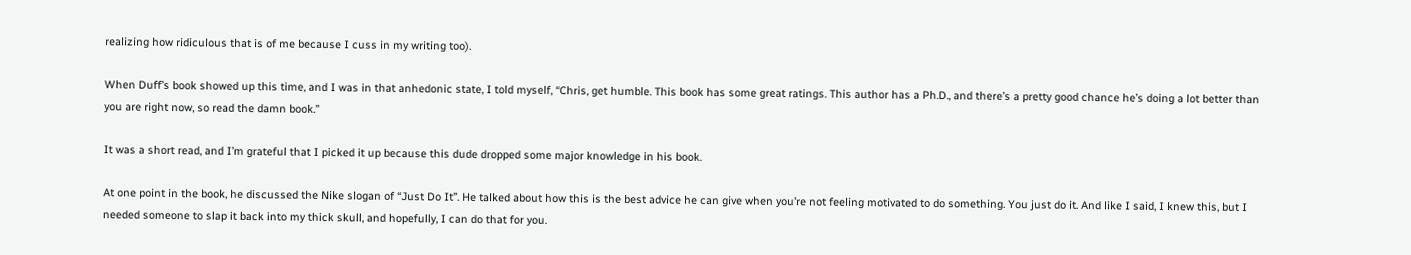realizing how ridiculous that is of me because I cuss in my writing too).

When Duff’s book showed up this time, and I was in that anhedonic state, I told myself, “Chris, get humble. This book has some great ratings. This author has a Ph.D., and there’s a pretty good chance he’s doing a lot better than you are right now, so read the damn book.”

It was a short read, and I’m grateful that I picked it up because this dude dropped some major knowledge in his book.

At one point in the book, he discussed the Nike slogan of “Just Do It”. He talked about how this is the best advice he can give when you’re not feeling motivated to do something. You just do it. And like I said, I knew this, but I needed someone to slap it back into my thick skull, and hopefully, I can do that for you.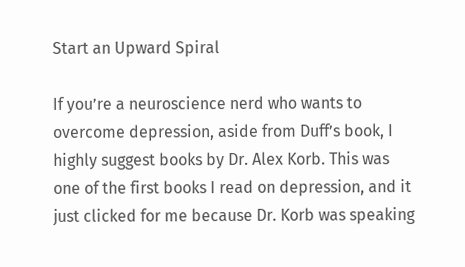Start an Upward Spiral

If you’re a neuroscience nerd who wants to overcome depression, aside from Duff’s book, I highly suggest books by Dr. Alex Korb. This was one of the first books I read on depression, and it just clicked for me because Dr. Korb was speaking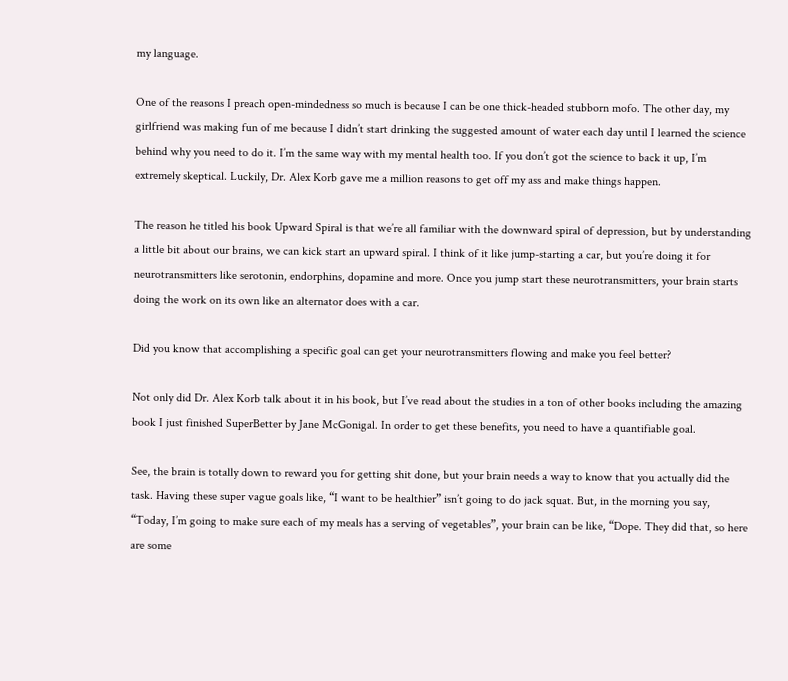my language.

One of the reasons I preach open-mindedness so much is because I can be one thick-headed stubborn mofo. The other day, my girlfriend was making fun of me because I didn’t start drinking the suggested amount of water each day until I learned the science behind why you need to do it. I’m the same way with my mental health too. If you don’t got the science to back it up, I’m extremely skeptical. Luckily, Dr. Alex Korb gave me a million reasons to get off my ass and make things happen.

The reason he titled his book Upward Spiral is that we’re all familiar with the downward spiral of depression, but by understanding a little bit about our brains, we can kick start an upward spiral. I think of it like jump-starting a car, but you’re doing it for neurotransmitters like serotonin, endorphins, dopamine and more. Once you jump start these neurotransmitters, your brain starts doing the work on its own like an alternator does with a car.

Did you know that accomplishing a specific goal can get your neurotransmitters flowing and make you feel better?

Not only did Dr. Alex Korb talk about it in his book, but I’ve read about the studies in a ton of other books including the amazing book I just finished SuperBetter by Jane McGonigal. In order to get these benefits, you need to have a quantifiable goal.

See, the brain is totally down to reward you for getting shit done, but your brain needs a way to know that you actually did the task. Having these super vague goals like, “I want to be healthier” isn’t going to do jack squat. But, in the morning you say, “Today, I’m going to make sure each of my meals has a serving of vegetables”, your brain can be like, “Dope. They did that, so here are some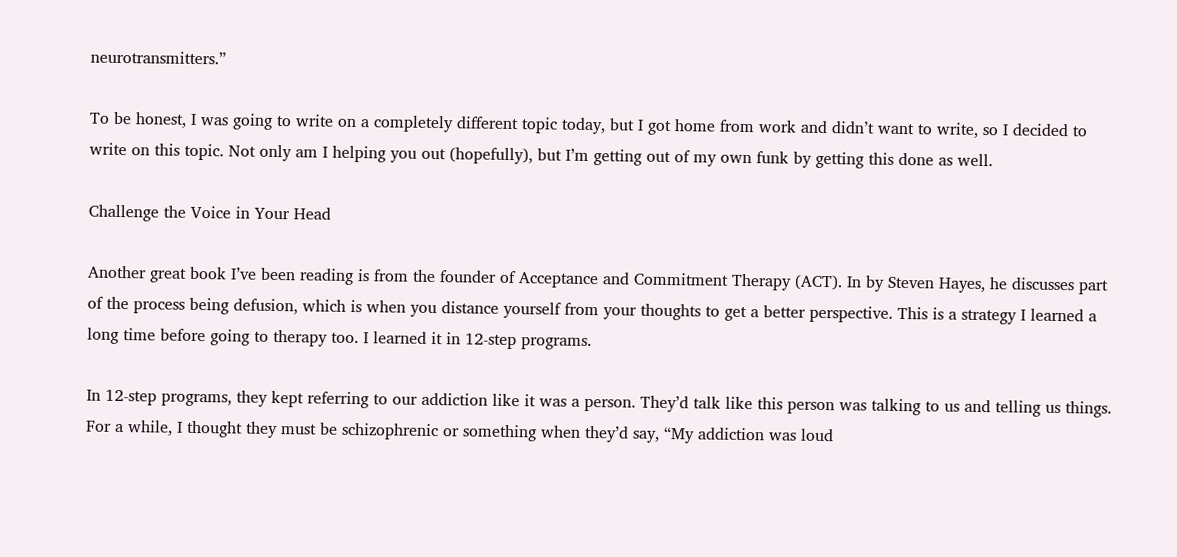neurotransmitters.”

To be honest, I was going to write on a completely different topic today, but I got home from work and didn’t want to write, so I decided to write on this topic. Not only am I helping you out (hopefully), but I’m getting out of my own funk by getting this done as well.

Challenge the Voice in Your Head

Another great book I’ve been reading is from the founder of Acceptance and Commitment Therapy (ACT). In by Steven Hayes, he discusses part of the process being defusion, which is when you distance yourself from your thoughts to get a better perspective. This is a strategy I learned a long time before going to therapy too. I learned it in 12-step programs.

In 12-step programs, they kept referring to our addiction like it was a person. They’d talk like this person was talking to us and telling us things. For a while, I thought they must be schizophrenic or something when they’d say, “My addiction was loud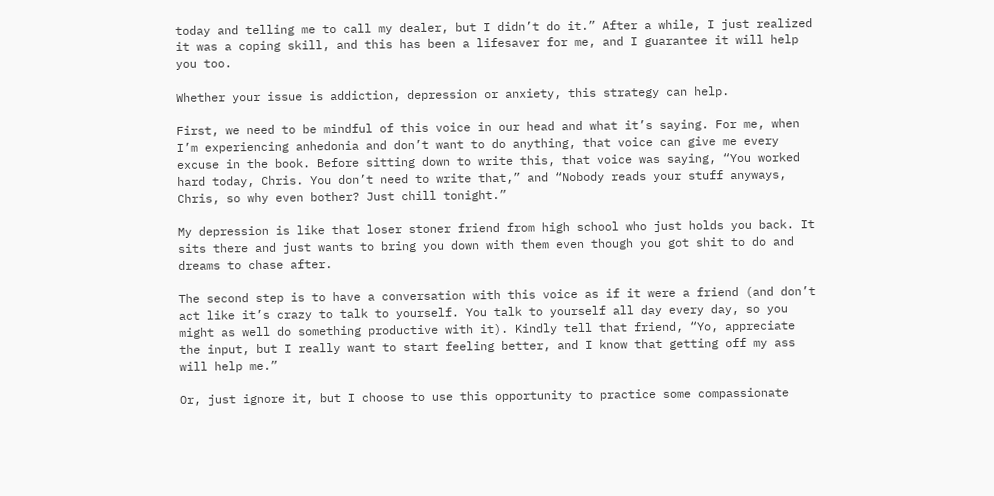today and telling me to call my dealer, but I didn’t do it.” After a while, I just realized it was a coping skill, and this has been a lifesaver for me, and I guarantee it will help you too.

Whether your issue is addiction, depression or anxiety, this strategy can help.

First, we need to be mindful of this voice in our head and what it’s saying. For me, when I’m experiencing anhedonia and don’t want to do anything, that voice can give me every excuse in the book. Before sitting down to write this, that voice was saying, “You worked hard today, Chris. You don’t need to write that,” and “Nobody reads your stuff anyways, Chris, so why even bother? Just chill tonight.”

My depression is like that loser stoner friend from high school who just holds you back. It sits there and just wants to bring you down with them even though you got shit to do and dreams to chase after.

The second step is to have a conversation with this voice as if it were a friend (and don’t act like it’s crazy to talk to yourself. You talk to yourself all day every day, so you might as well do something productive with it). Kindly tell that friend, “Yo, appreciate the input, but I really want to start feeling better, and I know that getting off my ass will help me.”

Or, just ignore it, but I choose to use this opportunity to practice some compassionate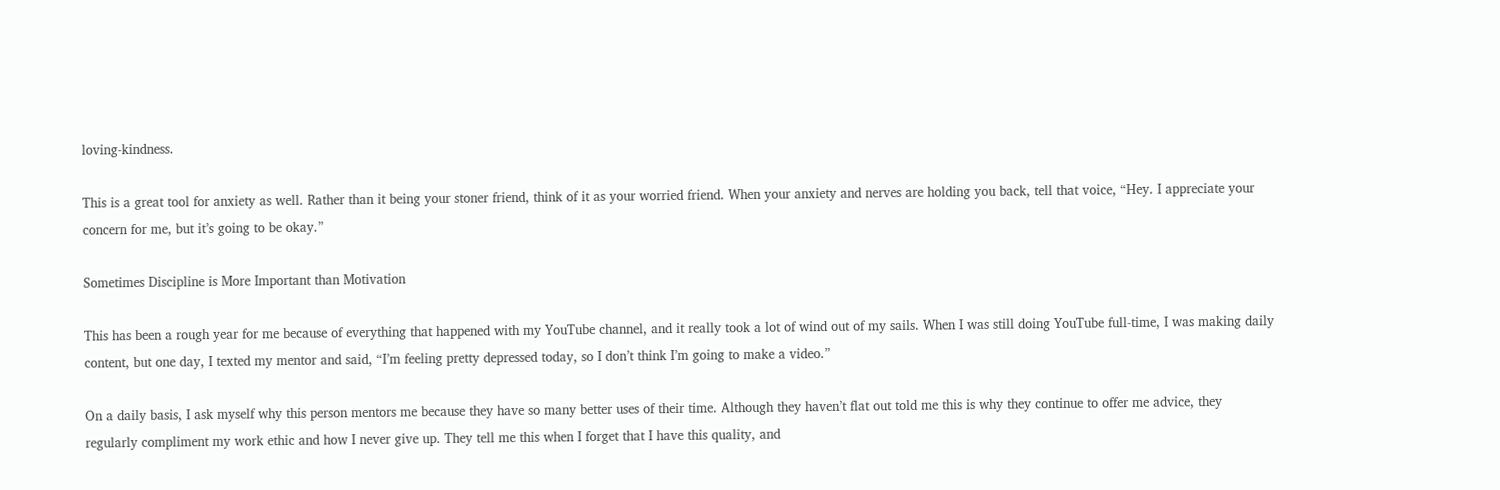loving-kindness.

This is a great tool for anxiety as well. Rather than it being your stoner friend, think of it as your worried friend. When your anxiety and nerves are holding you back, tell that voice, “Hey. I appreciate your concern for me, but it’s going to be okay.”

Sometimes Discipline is More Important than Motivation

This has been a rough year for me because of everything that happened with my YouTube channel, and it really took a lot of wind out of my sails. When I was still doing YouTube full-time, I was making daily content, but one day, I texted my mentor and said, “I’m feeling pretty depressed today, so I don’t think I’m going to make a video.”

On a daily basis, I ask myself why this person mentors me because they have so many better uses of their time. Although they haven’t flat out told me this is why they continue to offer me advice, they regularly compliment my work ethic and how I never give up. They tell me this when I forget that I have this quality, and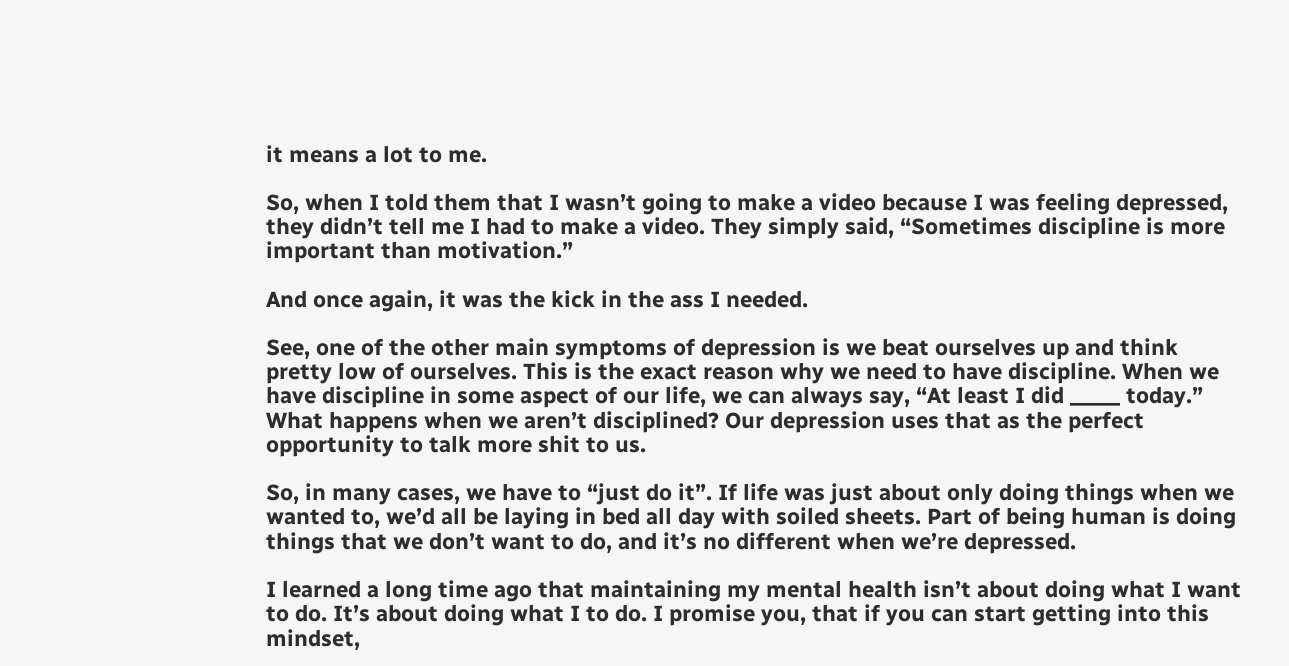it means a lot to me.

So, when I told them that I wasn’t going to make a video because I was feeling depressed, they didn’t tell me I had to make a video. They simply said, “Sometimes discipline is more important than motivation.”

And once again, it was the kick in the ass I needed.

See, one of the other main symptoms of depression is we beat ourselves up and think pretty low of ourselves. This is the exact reason why we need to have discipline. When we have discipline in some aspect of our life, we can always say, “At least I did _____ today.” What happens when we aren’t disciplined? Our depression uses that as the perfect opportunity to talk more shit to us.

So, in many cases, we have to “just do it”. If life was just about only doing things when we wanted to, we’d all be laying in bed all day with soiled sheets. Part of being human is doing things that we don’t want to do, and it’s no different when we’re depressed.

I learned a long time ago that maintaining my mental health isn’t about doing what I want to do. It’s about doing what I to do. I promise you, that if you can start getting into this mindset,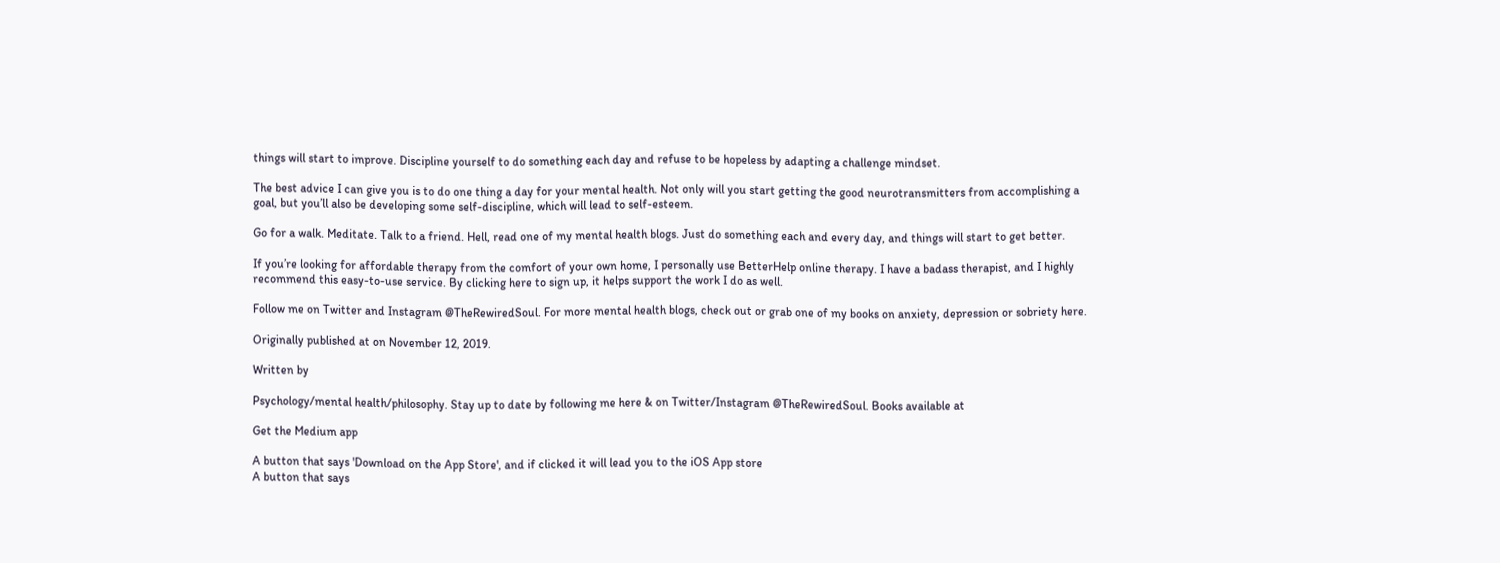things will start to improve. Discipline yourself to do something each day and refuse to be hopeless by adapting a challenge mindset.

The best advice I can give you is to do one thing a day for your mental health. Not only will you start getting the good neurotransmitters from accomplishing a goal, but you’ll also be developing some self-discipline, which will lead to self-esteem.

Go for a walk. Meditate. Talk to a friend. Hell, read one of my mental health blogs. Just do something each and every day, and things will start to get better.

If you’re looking for affordable therapy from the comfort of your own home, I personally use BetterHelp online therapy. I have a badass therapist, and I highly recommend this easy-to-use service. By clicking here to sign up, it helps support the work I do as well.

Follow me on Twitter and Instagram @TheRewiredSoul. For more mental health blogs, check out or grab one of my books on anxiety, depression or sobriety here.

Originally published at on November 12, 2019.

Written by

Psychology/mental health/philosophy. Stay up to date by following me here & on Twitter/Instagram @TheRewiredSoul. Books available at

Get the Medium app

A button that says 'Download on the App Store', and if clicked it will lead you to the iOS App store
A button that says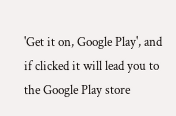'Get it on, Google Play', and if clicked it will lead you to the Google Play store